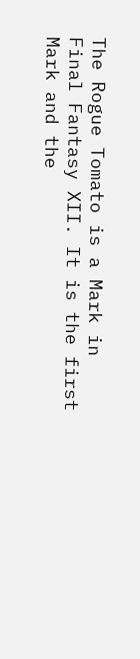The Rogue Tomato is a Mark in Final Fantasy XII. It is the first Mark and the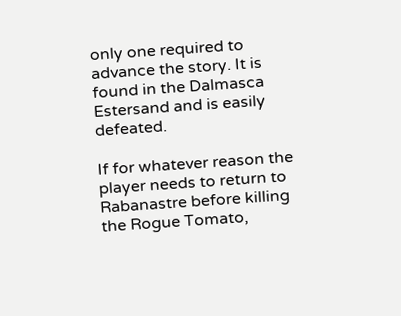only one required to advance the story. It is found in the Dalmasca Estersand and is easily defeated.

If for whatever reason the player needs to return to Rabanastre before killing the Rogue Tomato,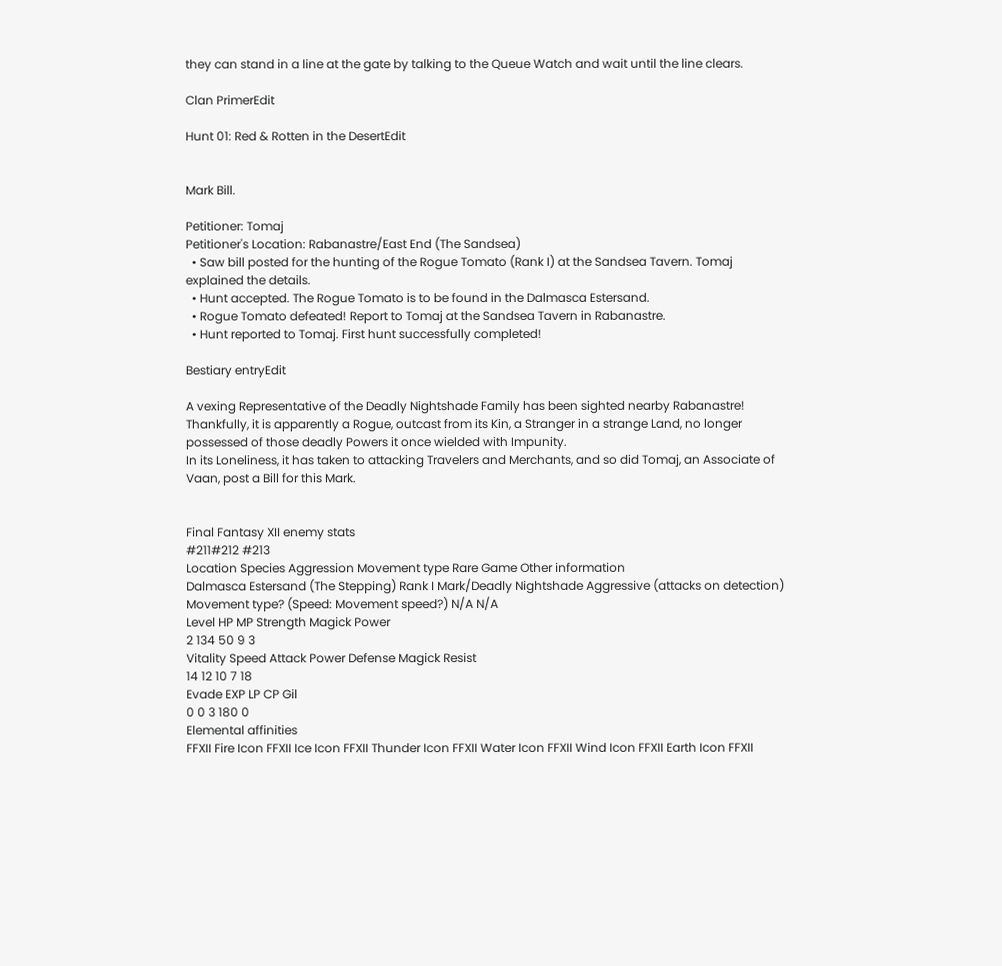they can stand in a line at the gate by talking to the Queue Watch and wait until the line clears.

Clan PrimerEdit

Hunt 01: Red & Rotten in the DesertEdit


Mark Bill.

Petitioner: Tomaj
Petitioner's Location: Rabanastre/East End (The Sandsea)
  • Saw bill posted for the hunting of the Rogue Tomato (Rank I) at the Sandsea Tavern. Tomaj explained the details.
  • Hunt accepted. The Rogue Tomato is to be found in the Dalmasca Estersand.
  • Rogue Tomato defeated! Report to Tomaj at the Sandsea Tavern in Rabanastre.
  • Hunt reported to Tomaj. First hunt successfully completed!

Bestiary entryEdit

A vexing Representative of the Deadly Nightshade Family has been sighted nearby Rabanastre! Thankfully, it is apparently a Rogue, outcast from its Kin, a Stranger in a strange Land, no longer possessed of those deadly Powers it once wielded with Impunity.
In its Loneliness, it has taken to attacking Travelers and Merchants, and so did Tomaj, an Associate of Vaan, post a Bill for this Mark.


Final Fantasy XII enemy stats
#211#212 #213
Location Species Aggression Movement type Rare Game Other information
Dalmasca Estersand (The Stepping) Rank I Mark/Deadly Nightshade Aggressive (attacks on detection) Movement type? (Speed: Movement speed?) N/A N/A
Level HP MP Strength Magick Power
2 134 50 9 3
Vitality Speed Attack Power Defense Magick Resist
14 12 10 7 18
Evade EXP LP CP Gil
0 0 3 180 0
Elemental affinities
FFXII Fire Icon FFXII Ice Icon FFXII Thunder Icon FFXII Water Icon FFXII Wind Icon FFXII Earth Icon FFXII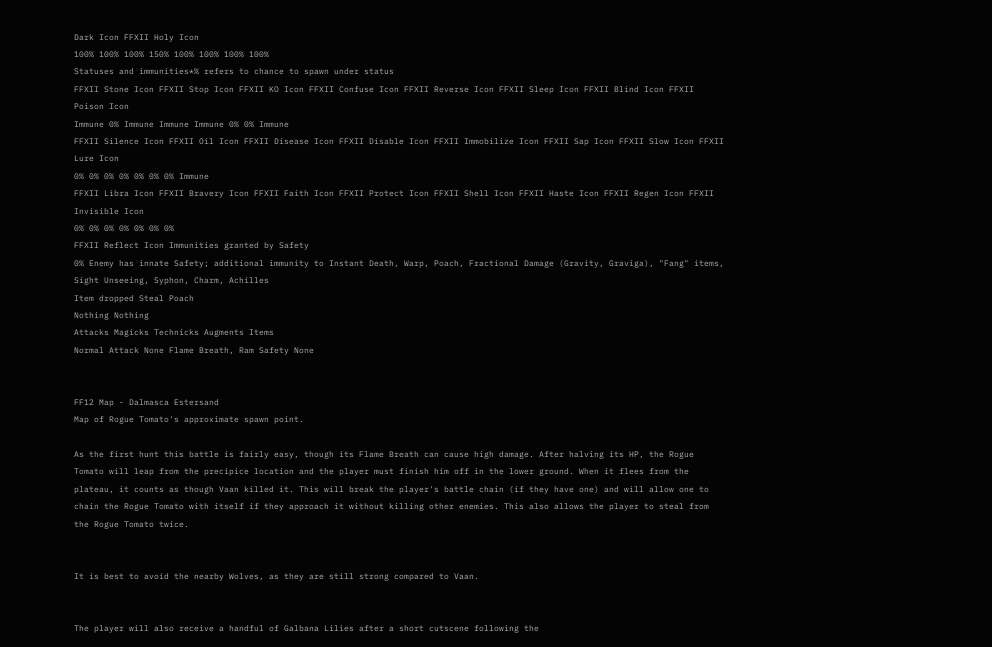Dark Icon FFXII Holy Icon
100% 100% 100% 150% 100% 100% 100% 100%
Statuses and immunities*% refers to chance to spawn under status
FFXII Stone Icon FFXII Stop Icon FFXII KO Icon FFXII Confuse Icon FFXII Reverse Icon FFXII Sleep Icon FFXII Blind Icon FFXII Poison Icon
Immune 0% Immune Immune Immune 0% 0% Immune
FFXII Silence Icon FFXII Oil Icon FFXII Disease Icon FFXII Disable Icon FFXII Immobilize Icon FFXII Sap Icon FFXII Slow Icon FFXII Lure Icon
0% 0% 0% 0% 0% 0% 0% Immune
FFXII Libra Icon FFXII Bravery Icon FFXII Faith Icon FFXII Protect Icon FFXII Shell Icon FFXII Haste Icon FFXII Regen Icon FFXII Invisible Icon
0% 0% 0% 0% 0% 0% 0%
FFXII Reflect Icon Immunities granted by Safety
0% Enemy has innate Safety; additional immunity to Instant Death, Warp, Poach, Fractional Damage (Gravity, Graviga), "Fang" items, Sight Unseeing, Syphon, Charm, Achilles
Item dropped Steal Poach
Nothing Nothing
Attacks Magicks Technicks Augments Items
Normal Attack None Flame Breath, Ram Safety None


FF12 Map - Dalmasca Estersand
Map of Rogue Tomato's approximate spawn point.

As the first hunt this battle is fairly easy, though its Flame Breath can cause high damage. After halving its HP, the Rogue Tomato will leap from the precipice location and the player must finish him off in the lower ground. When it flees from the plateau, it counts as though Vaan killed it. This will break the player's battle chain (if they have one) and will allow one to chain the Rogue Tomato with itself if they approach it without killing other enemies. This also allows the player to steal from the Rogue Tomato twice.


It is best to avoid the nearby Wolves, as they are still strong compared to Vaan.


The player will also receive a handful of Galbana Lilies after a short cutscene following the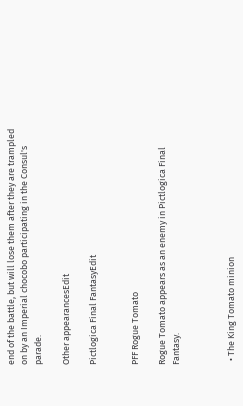end of the battle, but will lose them after they are trampled on by an Imperial chocobo participating in the Consul's parade.

Other appearancesEdit

Pictlogica Final FantasyEdit


PFF Rogue Tomato

Rogue Tomato appears as an enemy in Pictlogica Final Fantasy.



  • The King Tomato minion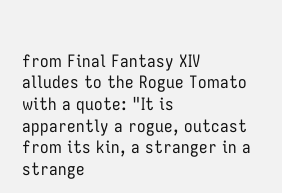from Final Fantasy XIV alludes to the Rogue Tomato with a quote: "It is apparently a rogue, outcast from its kin, a stranger in a strange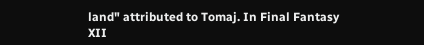land" attributed to Tomaj. In Final Fantasy XII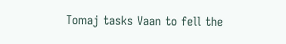Tomaj tasks Vaan to fell the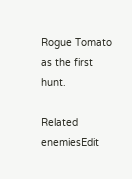Rogue Tomato as the first hunt.

Related enemiesEdit